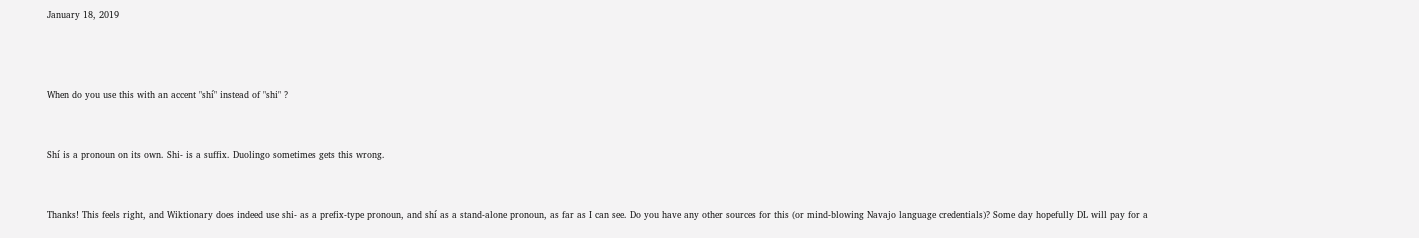January 18, 2019



When do you use this with an accent "shí" instead of "shi" ?


Shí is a pronoun on its own. Shi- is a suffix. Duolingo sometimes gets this wrong.


Thanks! This feels right, and Wiktionary does indeed use shi- as a prefix-type pronoun, and shí as a stand-alone pronoun, as far as I can see. Do you have any other sources for this (or mind-blowing Navajo language credentials)? Some day hopefully DL will pay for a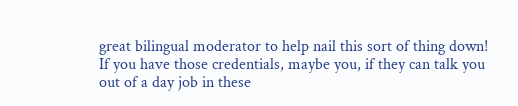great bilingual moderator to help nail this sort of thing down! If you have those credentials, maybe you, if they can talk you out of a day job in these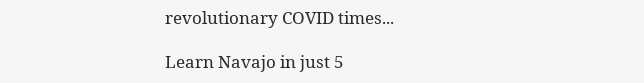revolutionary COVID times...

Learn Navajo in just 5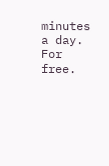minutes a day. For free.